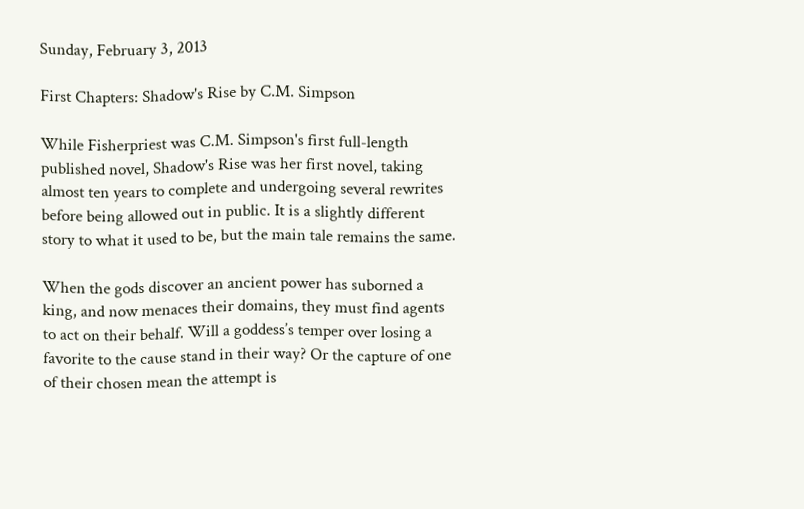Sunday, February 3, 2013

First Chapters: Shadow's Rise by C.M. Simpson

While Fisherpriest was C.M. Simpson's first full-length published novel, Shadow's Rise was her first novel, taking almost ten years to complete and undergoing several rewrites before being allowed out in public. It is a slightly different story to what it used to be, but the main tale remains the same.

When the gods discover an ancient power has suborned a king, and now menaces their domains, they must find agents to act on their behalf. Will a goddess’s temper over losing a favorite to the cause stand in their way? Or the capture of one of their chosen mean the attempt is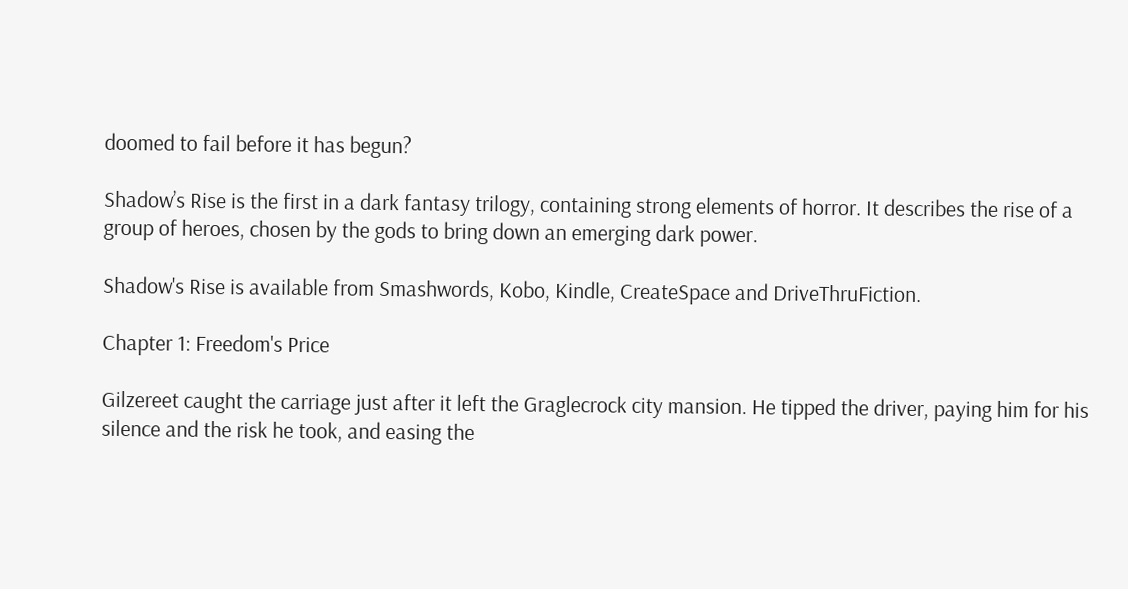doomed to fail before it has begun?

Shadow’s Rise is the first in a dark fantasy trilogy, containing strong elements of horror. It describes the rise of a group of heroes, chosen by the gods to bring down an emerging dark power.

Shadow's Rise is available from Smashwords, Kobo, Kindle, CreateSpace and DriveThruFiction.

Chapter 1: Freedom's Price

Gilzereet caught the carriage just after it left the Graglecrock city mansion. He tipped the driver, paying him for his silence and the risk he took, and easing the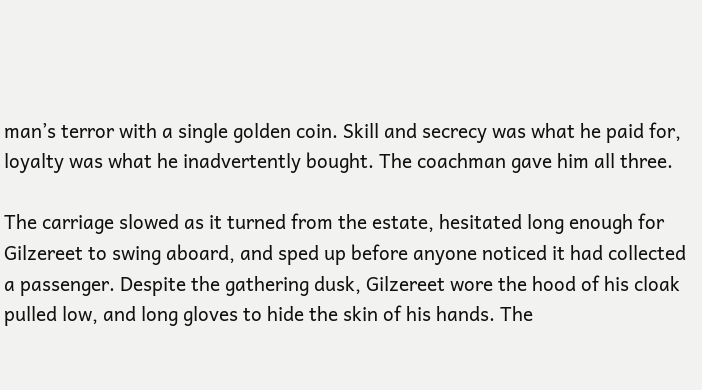man’s terror with a single golden coin. Skill and secrecy was what he paid for, loyalty was what he inadvertently bought. The coachman gave him all three.

The carriage slowed as it turned from the estate, hesitated long enough for Gilzereet to swing aboard, and sped up before anyone noticed it had collected a passenger. Despite the gathering dusk, Gilzereet wore the hood of his cloak pulled low, and long gloves to hide the skin of his hands. The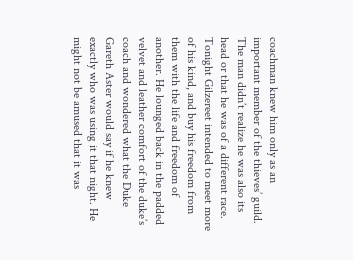coachman knew him only as an important member of the thieves’ guild. The man didn’t realize he was also its head or that he was of a different race.
Tonight Gilzereet intended to meet more of his kind, and buy his freedom from them with the life and freedom of another. He lounged back in the padded velvet and leather comfort of the duke’s coach and wondered what the Duke Gareth Aster would say if he knew exactly who was using it that night. He might not be amused that it was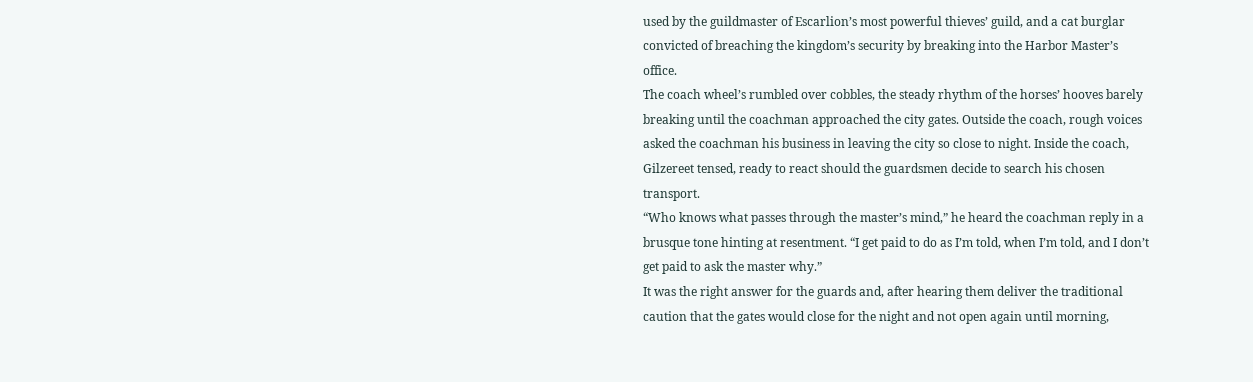used by the guildmaster of Escarlion’s most powerful thieves’ guild, and a cat burglar convicted of breaching the kingdom’s security by breaking into the Harbor Master’s office.
The coach wheel’s rumbled over cobbles, the steady rhythm of the horses’ hooves barely breaking until the coachman approached the city gates. Outside the coach, rough voices asked the coachman his business in leaving the city so close to night. Inside the coach, Gilzereet tensed, ready to react should the guardsmen decide to search his chosen transport.
“Who knows what passes through the master’s mind,” he heard the coachman reply in a brusque tone hinting at resentment. “I get paid to do as I’m told, when I’m told, and I don’t get paid to ask the master why.”
It was the right answer for the guards and, after hearing them deliver the traditional caution that the gates would close for the night and not open again until morning,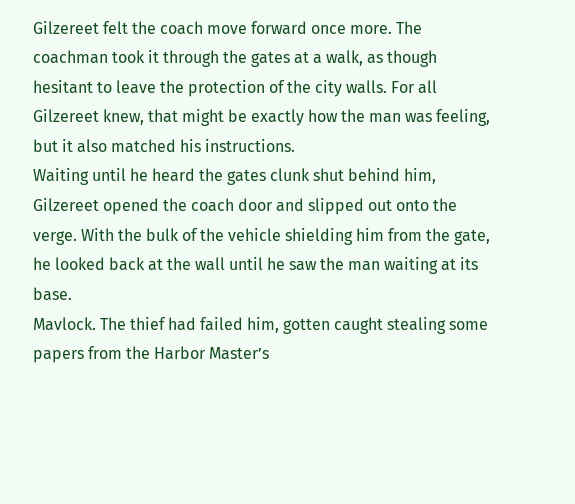Gilzereet felt the coach move forward once more. The coachman took it through the gates at a walk, as though hesitant to leave the protection of the city walls. For all Gilzereet knew, that might be exactly how the man was feeling, but it also matched his instructions.
Waiting until he heard the gates clunk shut behind him, Gilzereet opened the coach door and slipped out onto the verge. With the bulk of the vehicle shielding him from the gate, he looked back at the wall until he saw the man waiting at its base.
Mavlock. The thief had failed him, gotten caught stealing some papers from the Harbor Master’s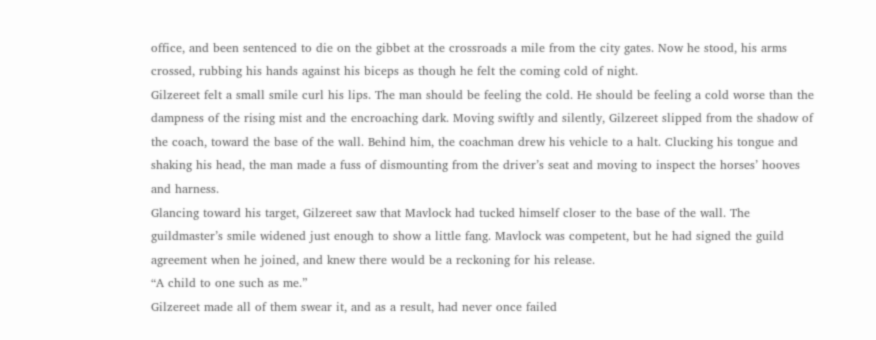office, and been sentenced to die on the gibbet at the crossroads a mile from the city gates. Now he stood, his arms crossed, rubbing his hands against his biceps as though he felt the coming cold of night.
Gilzereet felt a small smile curl his lips. The man should be feeling the cold. He should be feeling a cold worse than the dampness of the rising mist and the encroaching dark. Moving swiftly and silently, Gilzereet slipped from the shadow of the coach, toward the base of the wall. Behind him, the coachman drew his vehicle to a halt. Clucking his tongue and shaking his head, the man made a fuss of dismounting from the driver’s seat and moving to inspect the horses’ hooves and harness.
Glancing toward his target, Gilzereet saw that Mavlock had tucked himself closer to the base of the wall. The guildmaster’s smile widened just enough to show a little fang. Mavlock was competent, but he had signed the guild agreement when he joined, and knew there would be a reckoning for his release.
“A child to one such as me.”
Gilzereet made all of them swear it, and as a result, had never once failed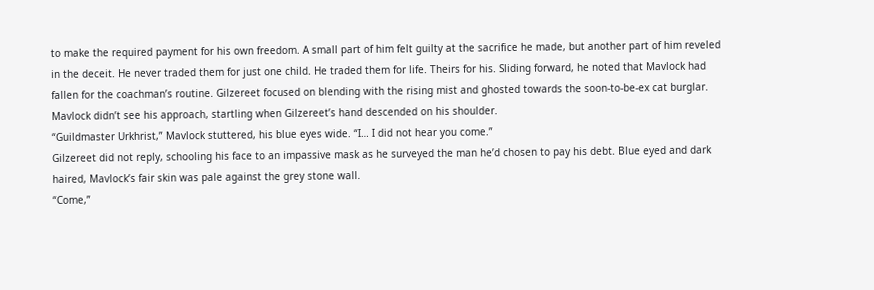to make the required payment for his own freedom. A small part of him felt guilty at the sacrifice he made, but another part of him reveled in the deceit. He never traded them for just one child. He traded them for life. Theirs for his. Sliding forward, he noted that Mavlock had fallen for the coachman’s routine. Gilzereet focused on blending with the rising mist and ghosted towards the soon-to-be-ex cat burglar.
Mavlock didn’t see his approach, startling when Gilzereet’s hand descended on his shoulder.
“Guildmaster Urkhrist,” Mavlock stuttered, his blue eyes wide. “I… I did not hear you come.”
Gilzereet did not reply, schooling his face to an impassive mask as he surveyed the man he’d chosen to pay his debt. Blue eyed and dark haired, Mavlock’s fair skin was pale against the grey stone wall.
“Come,”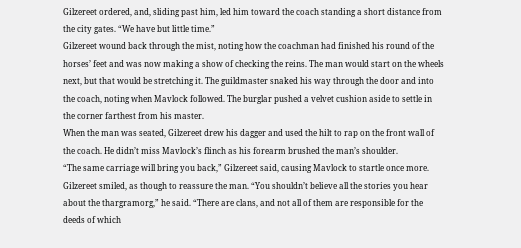Gilzereet ordered, and, sliding past him, led him toward the coach standing a short distance from the city gates. “We have but little time.”
Gilzereet wound back through the mist, noting how the coachman had finished his round of the horses’ feet and was now making a show of checking the reins. The man would start on the wheels next, but that would be stretching it. The guildmaster snaked his way through the door and into the coach, noting when Mavlock followed. The burglar pushed a velvet cushion aside to settle in the corner farthest from his master.
When the man was seated, Gilzereet drew his dagger and used the hilt to rap on the front wall of the coach. He didn’t miss Mavlock’s flinch as his forearm brushed the man’s shoulder.
“The same carriage will bring you back,” Gilzereet said, causing Mavlock to startle once more. Gilzereet smiled, as though to reassure the man. “You shouldn’t believe all the stories you hear about the thargramorg,” he said. “There are clans, and not all of them are responsible for the deeds of which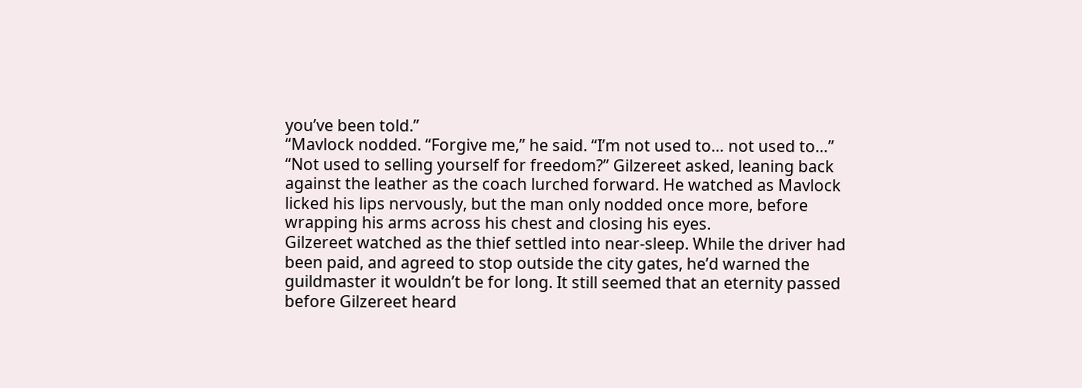you’ve been told.”
“Mavlock nodded. “Forgive me,” he said. “I’m not used to… not used to…”
“Not used to selling yourself for freedom?” Gilzereet asked, leaning back against the leather as the coach lurched forward. He watched as Mavlock licked his lips nervously, but the man only nodded once more, before wrapping his arms across his chest and closing his eyes.
Gilzereet watched as the thief settled into near-sleep. While the driver had been paid, and agreed to stop outside the city gates, he’d warned the guildmaster it wouldn’t be for long. It still seemed that an eternity passed before Gilzereet heard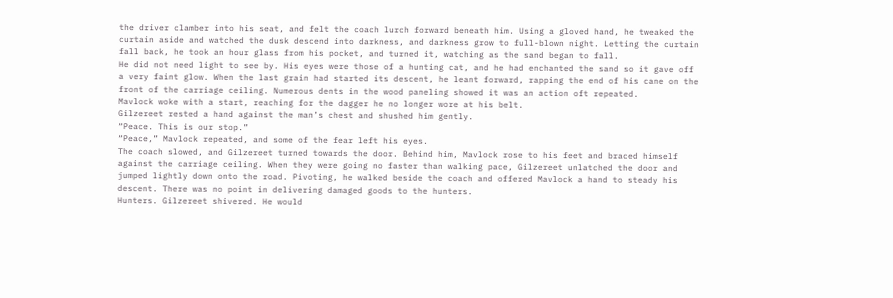the driver clamber into his seat, and felt the coach lurch forward beneath him. Using a gloved hand, he tweaked the curtain aside and watched the dusk descend into darkness, and darkness grow to full-blown night. Letting the curtain fall back, he took an hour glass from his pocket, and turned it, watching as the sand began to fall.
He did not need light to see by. His eyes were those of a hunting cat, and he had enchanted the sand so it gave off a very faint glow. When the last grain had started its descent, he leant forward, rapping the end of his cane on the front of the carriage ceiling. Numerous dents in the wood paneling showed it was an action oft repeated.
Mavlock woke with a start, reaching for the dagger he no longer wore at his belt.
Gilzereet rested a hand against the man’s chest and shushed him gently.
“Peace. This is our stop.”
“Peace,” Mavlock repeated, and some of the fear left his eyes.
The coach slowed, and Gilzereet turned towards the door. Behind him, Mavlock rose to his feet and braced himself against the carriage ceiling. When they were going no faster than walking pace, Gilzereet unlatched the door and jumped lightly down onto the road. Pivoting, he walked beside the coach and offered Mavlock a hand to steady his descent. There was no point in delivering damaged goods to the hunters.
Hunters. Gilzereet shivered. He would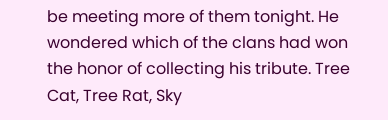be meeting more of them tonight. He wondered which of the clans had won the honor of collecting his tribute. Tree Cat, Tree Rat, Sky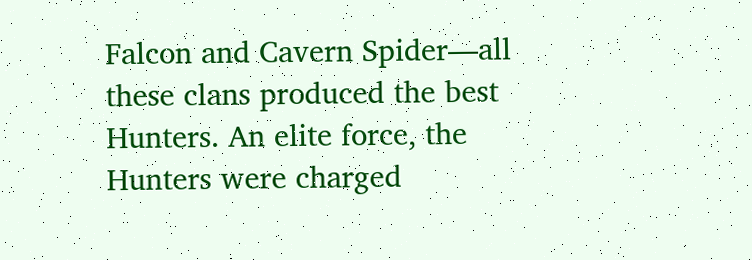Falcon and Cavern Spider—all these clans produced the best Hunters. An elite force, the Hunters were charged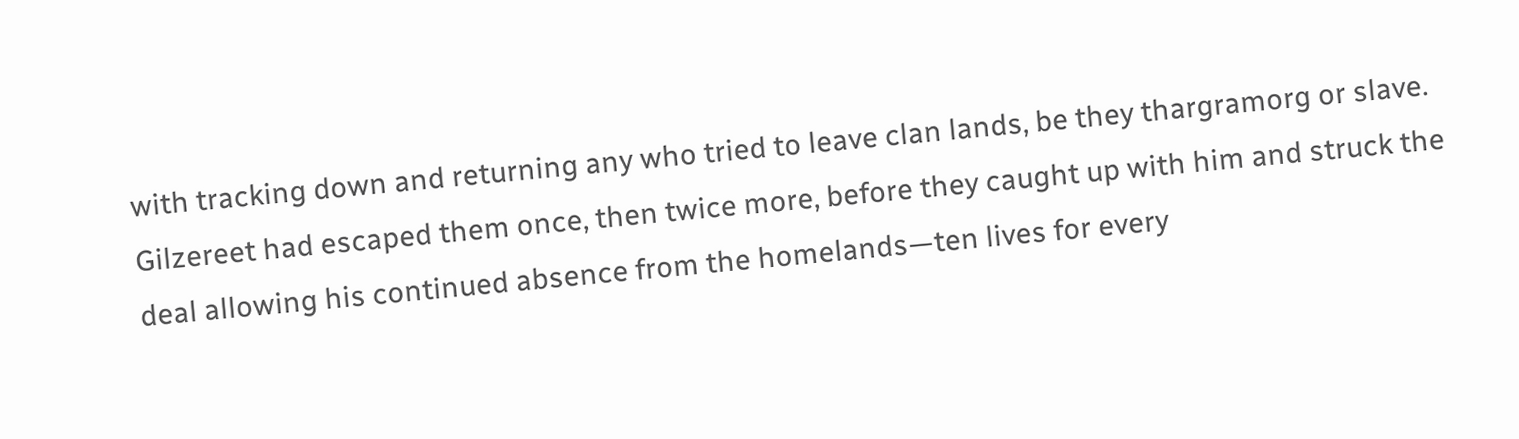with tracking down and returning any who tried to leave clan lands, be they thargramorg or slave.
Gilzereet had escaped them once, then twice more, before they caught up with him and struck the deal allowing his continued absence from the homelands—ten lives for every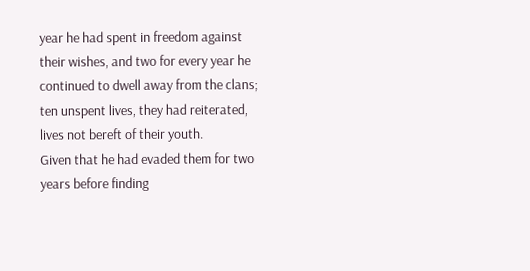year he had spent in freedom against their wishes, and two for every year he continued to dwell away from the clans; ten unspent lives, they had reiterated, lives not bereft of their youth.
Given that he had evaded them for two years before finding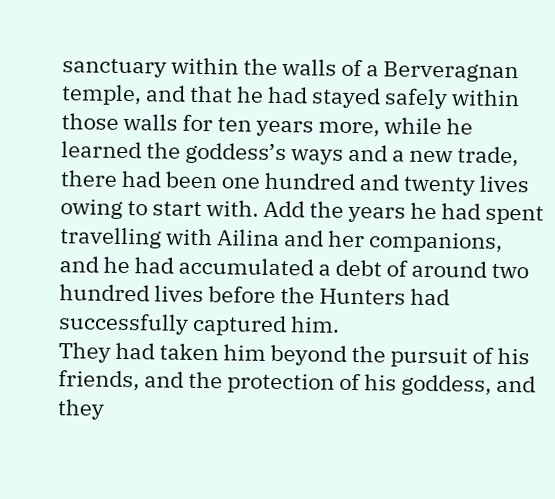sanctuary within the walls of a Berveragnan temple, and that he had stayed safely within those walls for ten years more, while he learned the goddess’s ways and a new trade, there had been one hundred and twenty lives owing to start with. Add the years he had spent travelling with Ailina and her companions, and he had accumulated a debt of around two hundred lives before the Hunters had successfully captured him.
They had taken him beyond the pursuit of his friends, and the protection of his goddess, and they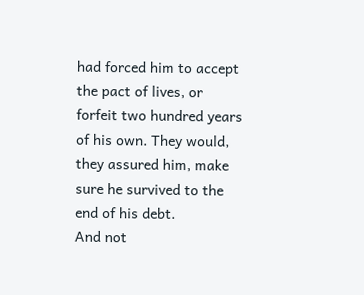had forced him to accept the pact of lives, or forfeit two hundred years of his own. They would, they assured him, make sure he survived to the end of his debt.
And not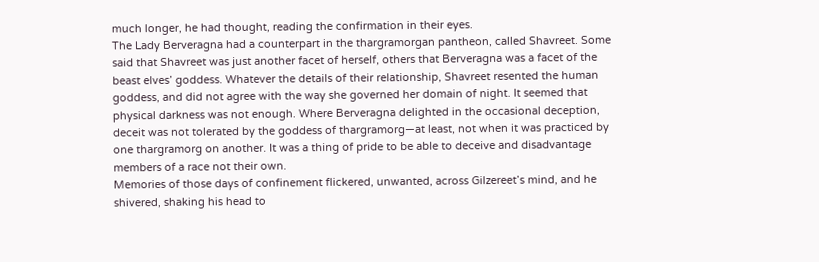much longer, he had thought, reading the confirmation in their eyes.
The Lady Berveragna had a counterpart in the thargramorgan pantheon, called Shavreet. Some said that Shavreet was just another facet of herself, others that Berveragna was a facet of the beast elves’ goddess. Whatever the details of their relationship, Shavreet resented the human goddess, and did not agree with the way she governed her domain of night. It seemed that physical darkness was not enough. Where Berveragna delighted in the occasional deception, deceit was not tolerated by the goddess of thargramorg—at least, not when it was practiced by one thargramorg on another. It was a thing of pride to be able to deceive and disadvantage members of a race not their own.
Memories of those days of confinement flickered, unwanted, across Gilzereet’s mind, and he shivered, shaking his head to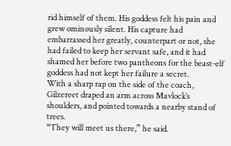rid himself of them. His goddess felt his pain and grew ominously silent. His capture had embarrassed her greatly, counterpart or not, she had failed to keep her servant safe, and it had shamed her before two pantheons for the beast-elf goddess had not kept her failure a secret.
With a sharp rap on the side of the coach, Gilzereet draped an arm across Mavlock’s shoulders, and pointed towards a nearby stand of trees.
“They will meet us there,” he said.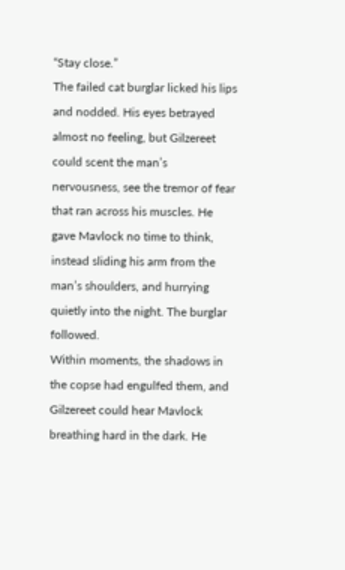“Stay close.”
The failed cat burglar licked his lips and nodded. His eyes betrayed almost no feeling, but Gilzereet could scent the man’s nervousness, see the tremor of fear that ran across his muscles. He gave Mavlock no time to think, instead sliding his arm from the man’s shoulders, and hurrying quietly into the night. The burglar followed.
Within moments, the shadows in the copse had engulfed them, and Gilzereet could hear Mavlock breathing hard in the dark. He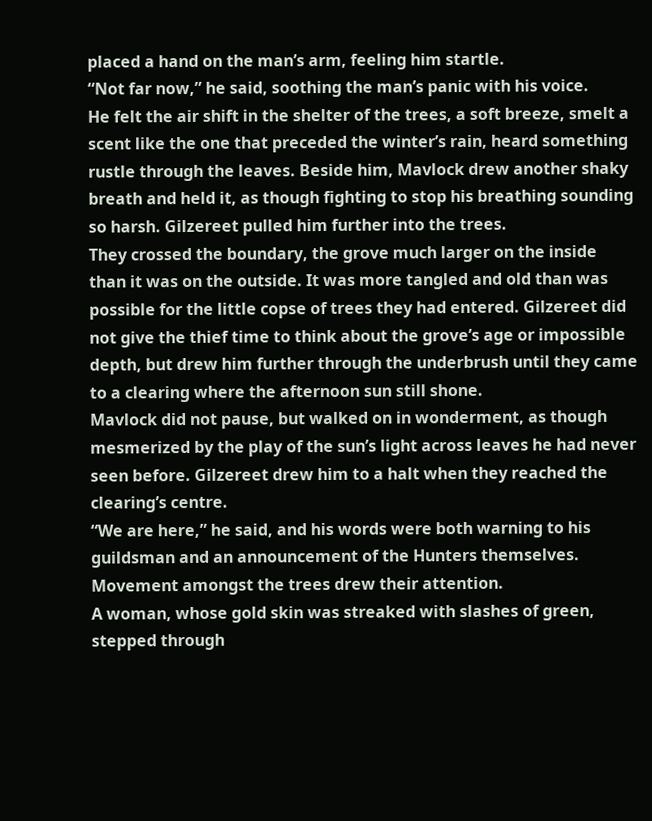placed a hand on the man’s arm, feeling him startle.
“Not far now,” he said, soothing the man’s panic with his voice.
He felt the air shift in the shelter of the trees, a soft breeze, smelt a scent like the one that preceded the winter’s rain, heard something rustle through the leaves. Beside him, Mavlock drew another shaky breath and held it, as though fighting to stop his breathing sounding so harsh. Gilzereet pulled him further into the trees.
They crossed the boundary, the grove much larger on the inside than it was on the outside. It was more tangled and old than was possible for the little copse of trees they had entered. Gilzereet did not give the thief time to think about the grove’s age or impossible depth, but drew him further through the underbrush until they came to a clearing where the afternoon sun still shone.
Mavlock did not pause, but walked on in wonderment, as though mesmerized by the play of the sun’s light across leaves he had never seen before. Gilzereet drew him to a halt when they reached the clearing’s centre.
“We are here,” he said, and his words were both warning to his guildsman and an announcement of the Hunters themselves.
Movement amongst the trees drew their attention.
A woman, whose gold skin was streaked with slashes of green, stepped through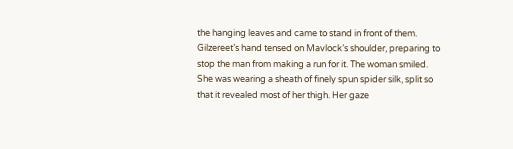the hanging leaves and came to stand in front of them. Gilzereet’s hand tensed on Mavlock’s shoulder, preparing to stop the man from making a run for it. The woman smiled.
She was wearing a sheath of finely spun spider silk, split so that it revealed most of her thigh. Her gaze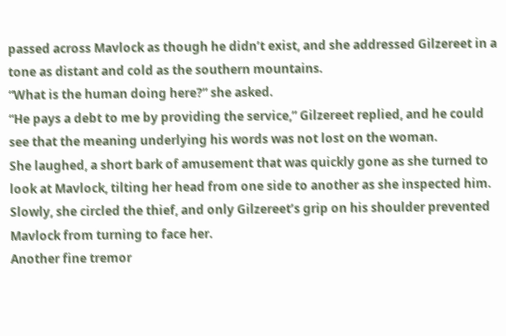passed across Mavlock as though he didn’t exist, and she addressed Gilzereet in a tone as distant and cold as the southern mountains.
“What is the human doing here?” she asked.
“He pays a debt to me by providing the service,” Gilzereet replied, and he could see that the meaning underlying his words was not lost on the woman.
She laughed, a short bark of amusement that was quickly gone as she turned to look at Mavlock, tilting her head from one side to another as she inspected him. Slowly, she circled the thief, and only Gilzereet’s grip on his shoulder prevented Mavlock from turning to face her.
Another fine tremor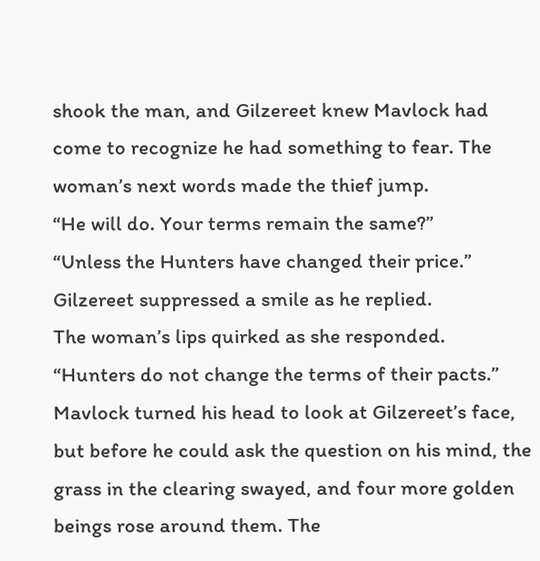shook the man, and Gilzereet knew Mavlock had come to recognize he had something to fear. The woman’s next words made the thief jump.
“He will do. Your terms remain the same?”
“Unless the Hunters have changed their price.” Gilzereet suppressed a smile as he replied.
The woman’s lips quirked as she responded.
“Hunters do not change the terms of their pacts.”
Mavlock turned his head to look at Gilzereet’s face, but before he could ask the question on his mind, the grass in the clearing swayed, and four more golden beings rose around them. The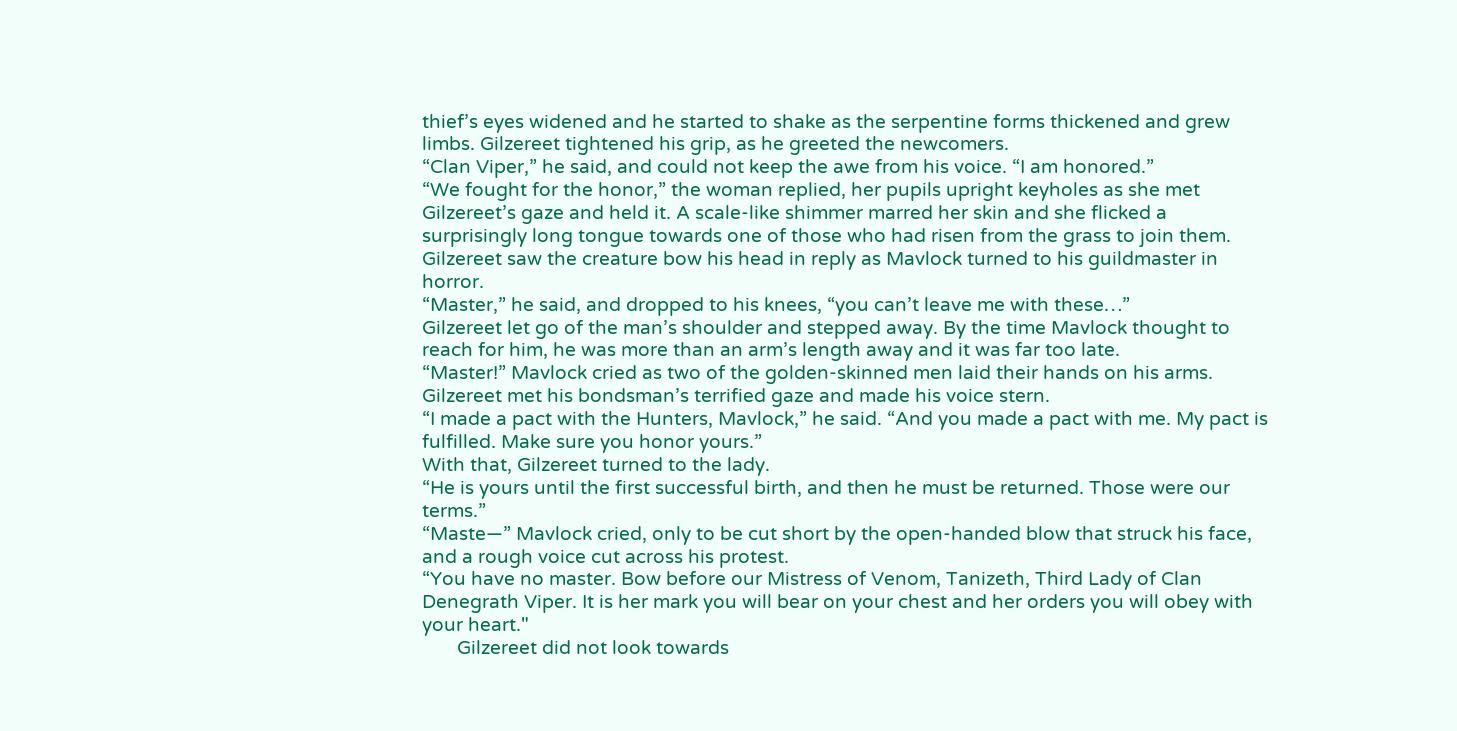thief’s eyes widened and he started to shake as the serpentine forms thickened and grew limbs. Gilzereet tightened his grip, as he greeted the newcomers.
“Clan Viper,” he said, and could not keep the awe from his voice. “I am honored.”
“We fought for the honor,” the woman replied, her pupils upright keyholes as she met Gilzereet’s gaze and held it. A scale-like shimmer marred her skin and she flicked a surprisingly long tongue towards one of those who had risen from the grass to join them. Gilzereet saw the creature bow his head in reply as Mavlock turned to his guildmaster in horror.
“Master,” he said, and dropped to his knees, “you can’t leave me with these…”
Gilzereet let go of the man’s shoulder and stepped away. By the time Mavlock thought to reach for him, he was more than an arm’s length away and it was far too late.
“Master!” Mavlock cried as two of the golden-skinned men laid their hands on his arms.
Gilzereet met his bondsman’s terrified gaze and made his voice stern.
“I made a pact with the Hunters, Mavlock,” he said. “And you made a pact with me. My pact is fulfilled. Make sure you honor yours.”
With that, Gilzereet turned to the lady.
“He is yours until the first successful birth, and then he must be returned. Those were our terms.”
“Maste—” Mavlock cried, only to be cut short by the open-handed blow that struck his face, and a rough voice cut across his protest.
“You have no master. Bow before our Mistress of Venom, Tanizeth, Third Lady of Clan Denegrath Viper. It is her mark you will bear on your chest and her orders you will obey with your heart."
       Gilzereet did not look towards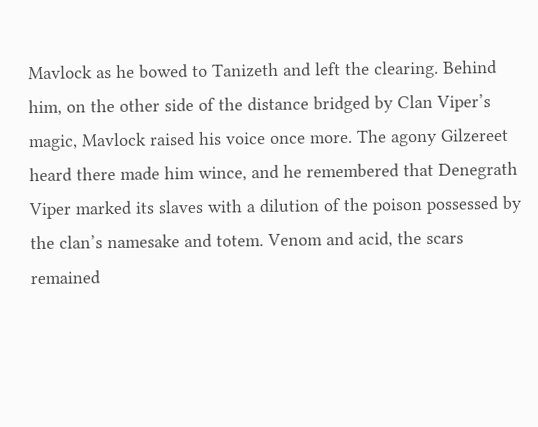Mavlock as he bowed to Tanizeth and left the clearing. Behind him, on the other side of the distance bridged by Clan Viper’s magic, Mavlock raised his voice once more. The agony Gilzereet heard there made him wince, and he remembered that Denegrath Viper marked its slaves with a dilution of the poison possessed by the clan’s namesake and totem. Venom and acid, the scars remained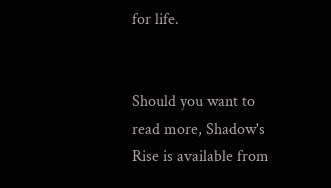for life.


Should you want to read more, Shadow's Rise is available from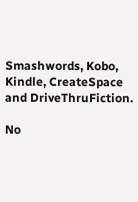Smashwords, Kobo, Kindle, CreateSpace and DriveThruFiction.

No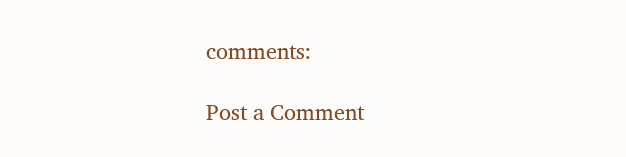comments:

Post a Comment